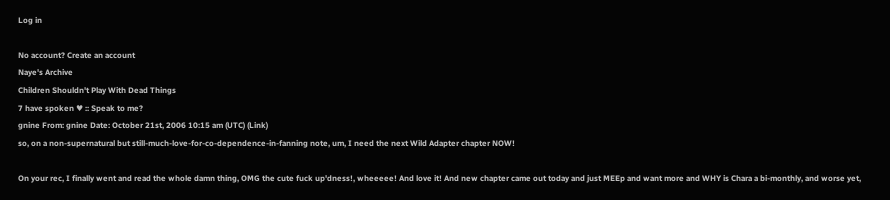Log in

No account? Create an account
Naye's Archive
Children Shouldn't Play With Dead Things
7 have spoken ♥ :: Speak to me?
gnine From: gnine Date: October 21st, 2006 10:15 am (UTC) (Link)
so, on a non-supernatural but still-much-love-for-co-dependence-in-fanning note, um, I need the next Wild Adapter chapter NOW!

On your rec, I finally went and read the whole damn thing, OMG the cute fuck up'dness!, wheeeee! And love it! And new chapter came out today and just MEEp and want more and WHY is Chara a bi-monthly, and worse yet,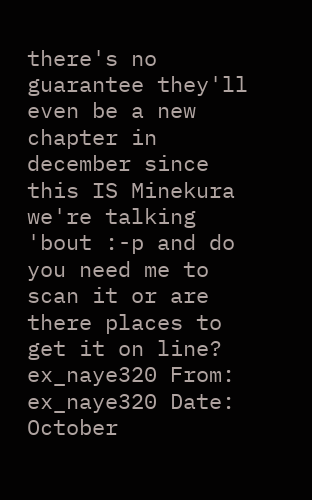there's no guarantee they'll even be a new chapter in december since this IS Minekura we're talking 'bout :-p and do you need me to scan it or are there places to get it on line?
ex_naye320 From: ex_naye320 Date: October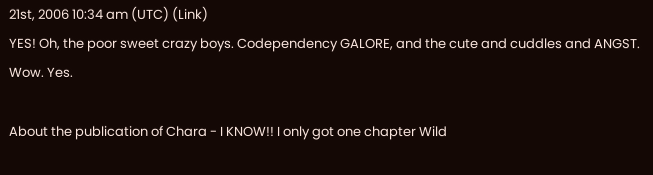21st, 2006 10:34 am (UTC) (Link)
YES! Oh, the poor sweet crazy boys. Codependency GALORE, and the cute and cuddles and ANGST. Wow. Yes.

About the publication of Chara - I KNOW!! I only got one chapter Wild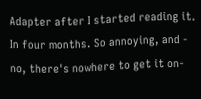Adapter after I started reading it. In four months. So annoying, and - no, there's nowhere to get it on-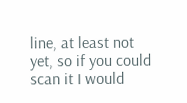line, at least not yet, so if you could scan it I would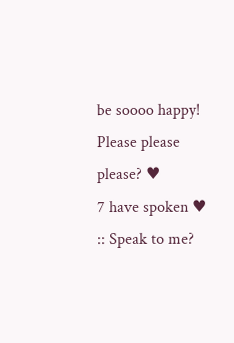be soooo happy! Please please please? ♥
7 have spoken ♥ :: Speak to me?